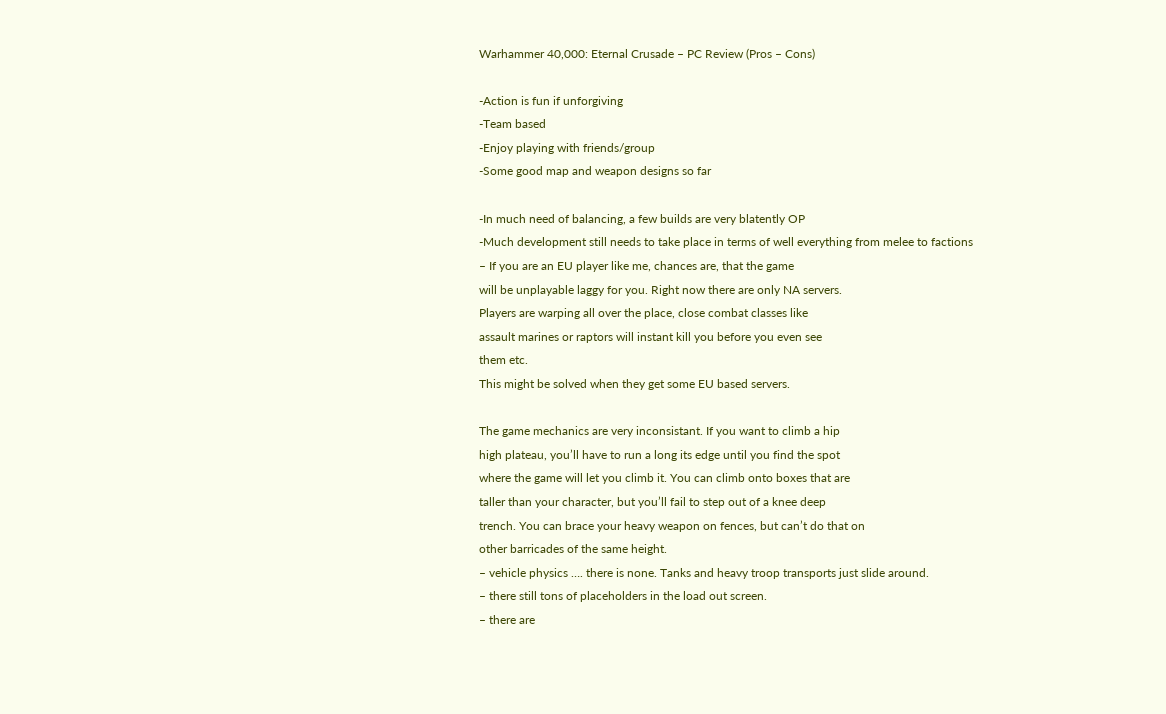Warhammer 40,000: Eternal Crusade – PC Review (Pros – Cons)

-Action is fun if unforgiving
-Team based
-Enjoy playing with friends/group
-Some good map and weapon designs so far

-In much need of balancing, a few builds are very blatently OP
-Much development still needs to take place in terms of well everything from melee to factions
– If you are an EU player like me, chances are, that the game
will be unplayable laggy for you. Right now there are only NA servers.
Players are warping all over the place, close combat classes like
assault marines or raptors will instant kill you before you even see
them etc.
This might be solved when they get some EU based servers.

The game mechanics are very inconsistant. If you want to climb a hip
high plateau, you’ll have to run a long its edge until you find the spot
where the game will let you climb it. You can climb onto boxes that are
taller than your character, but you’ll fail to step out of a knee deep
trench. You can brace your heavy weapon on fences, but can’t do that on
other barricades of the same height.
– vehicle physics …. there is none. Tanks and heavy troop transports just slide around.
– there still tons of placeholders in the load out screen.
– there are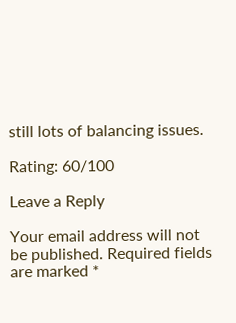still lots of balancing issues.

Rating: 60/100

Leave a Reply

Your email address will not be published. Required fields are marked *